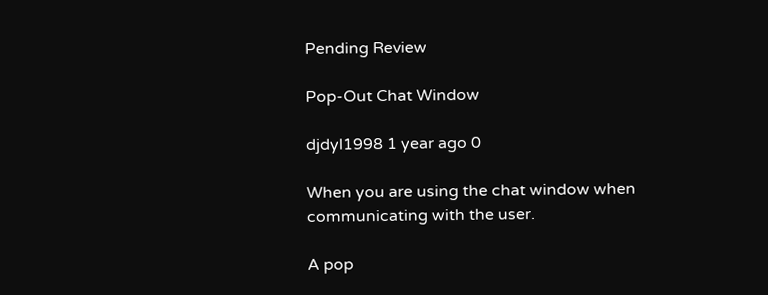Pending Review

Pop-Out Chat Window

djdyl1998 1 year ago 0

When you are using the chat window when communicating with the user.

A pop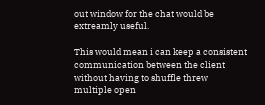out window for the chat would be extreamly useful.

This would mean i can keep a consistent communication between the client without having to shuffle threw multiple open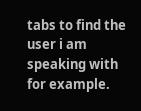tabs to find the user i am speaking with for example.